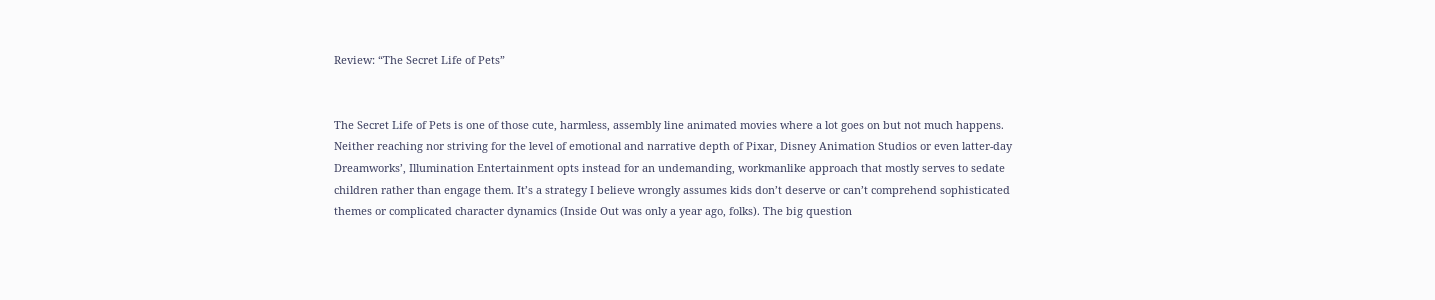Review: “The Secret Life of Pets”


The Secret Life of Pets is one of those cute, harmless, assembly line animated movies where a lot goes on but not much happens. Neither reaching nor striving for the level of emotional and narrative depth of Pixar, Disney Animation Studios or even latter-day Dreamworks’, Illumination Entertainment opts instead for an undemanding, workmanlike approach that mostly serves to sedate children rather than engage them. It’s a strategy I believe wrongly assumes kids don’t deserve or can’t comprehend sophisticated themes or complicated character dynamics (Inside Out was only a year ago, folks). The big question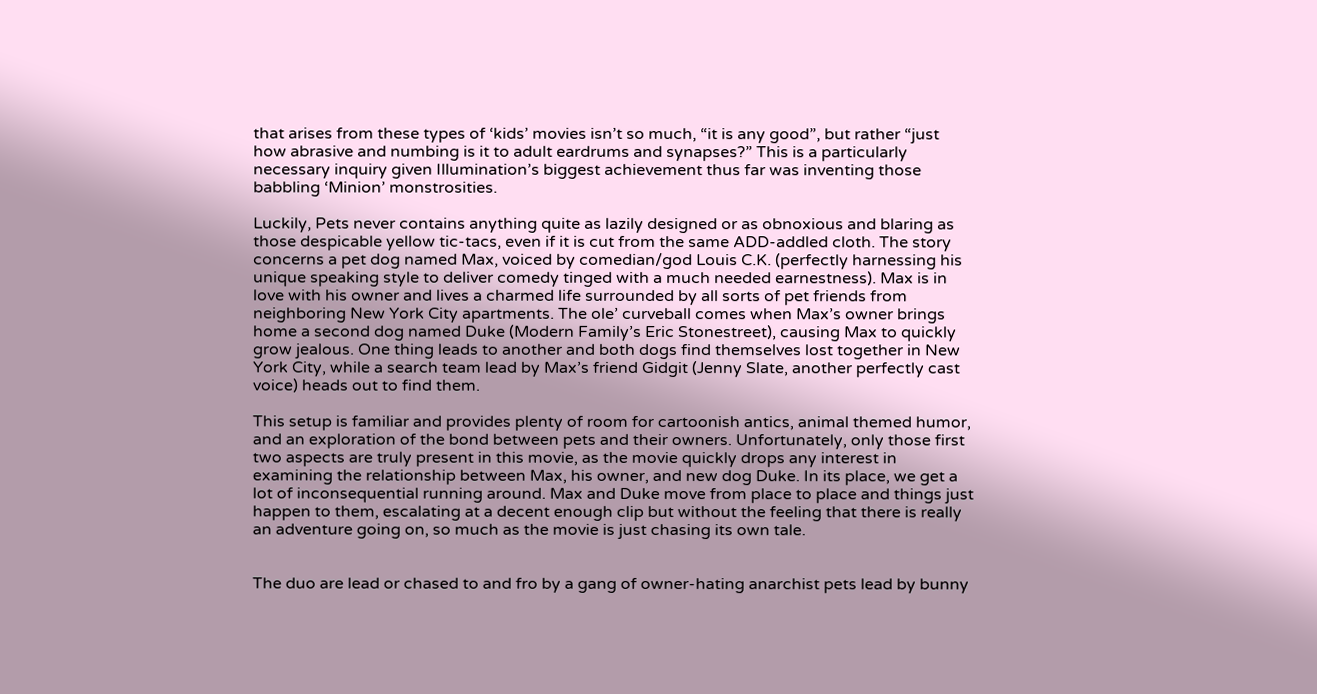that arises from these types of ‘kids’ movies isn’t so much, “it is any good”, but rather “just how abrasive and numbing is it to adult eardrums and synapses?” This is a particularly necessary inquiry given Illumination’s biggest achievement thus far was inventing those babbling ‘Minion’ monstrosities.

Luckily, Pets never contains anything quite as lazily designed or as obnoxious and blaring as those despicable yellow tic-tacs, even if it is cut from the same ADD-addled cloth. The story concerns a pet dog named Max, voiced by comedian/god Louis C.K. (perfectly harnessing his unique speaking style to deliver comedy tinged with a much needed earnestness). Max is in love with his owner and lives a charmed life surrounded by all sorts of pet friends from neighboring New York City apartments. The ole’ curveball comes when Max’s owner brings home a second dog named Duke (Modern Family’s Eric Stonestreet), causing Max to quickly grow jealous. One thing leads to another and both dogs find themselves lost together in New York City, while a search team lead by Max’s friend Gidgit (Jenny Slate, another perfectly cast voice) heads out to find them.

This setup is familiar and provides plenty of room for cartoonish antics, animal themed humor, and an exploration of the bond between pets and their owners. Unfortunately, only those first two aspects are truly present in this movie, as the movie quickly drops any interest in examining the relationship between Max, his owner, and new dog Duke. In its place, we get a lot of inconsequential running around. Max and Duke move from place to place and things just happen to them, escalating at a decent enough clip but without the feeling that there is really an adventure going on, so much as the movie is just chasing its own tale.


The duo are lead or chased to and fro by a gang of owner-hating anarchist pets lead by bunny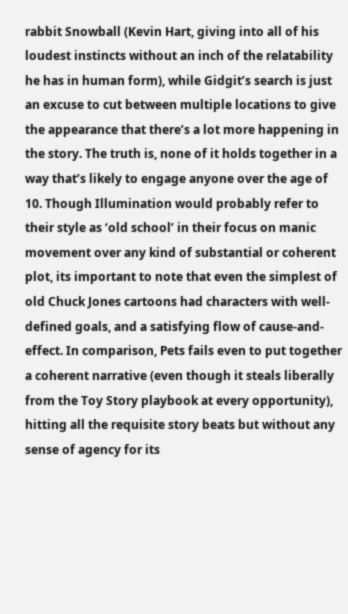rabbit Snowball (Kevin Hart, giving into all of his loudest instincts without an inch of the relatability he has in human form), while Gidgit’s search is just an excuse to cut between multiple locations to give the appearance that there’s a lot more happening in the story. The truth is, none of it holds together in a way that’s likely to engage anyone over the age of 10. Though Illumination would probably refer to their style as ‘old school’ in their focus on manic movement over any kind of substantial or coherent plot, its important to note that even the simplest of old Chuck Jones cartoons had characters with well-defined goals, and a satisfying flow of cause-and-effect. In comparison, Pets fails even to put together a coherent narrative (even though it steals liberally from the Toy Story playbook at every opportunity), hitting all the requisite story beats but without any sense of agency for its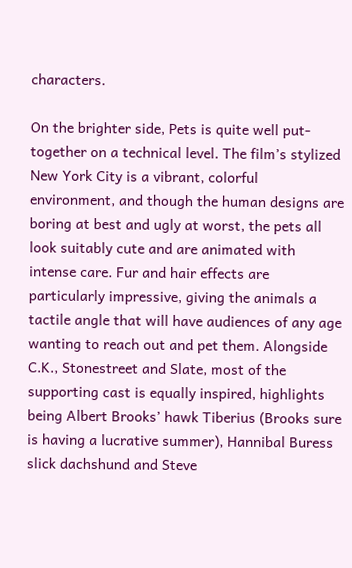characters.

On the brighter side, Pets is quite well put-together on a technical level. The film’s stylized New York City is a vibrant, colorful environment, and though the human designs are boring at best and ugly at worst, the pets all look suitably cute and are animated with intense care. Fur and hair effects are particularly impressive, giving the animals a tactile angle that will have audiences of any age wanting to reach out and pet them. Alongside C.K., Stonestreet and Slate, most of the supporting cast is equally inspired, highlights being Albert Brooks’ hawk Tiberius (Brooks sure is having a lucrative summer), Hannibal Buress slick dachshund and Steve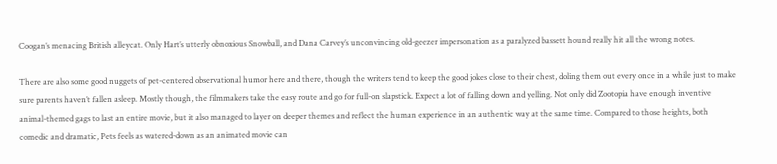Coogan’s menacing British alleycat. Only Hart’s utterly obnoxious Snowball, and Dana Carvey’s unconvincing old-geezer impersonation as a paralyzed bassett hound really hit all the wrong notes.

There are also some good nuggets of pet-centered observational humor here and there, though the writers tend to keep the good jokes close to their chest, doling them out every once in a while just to make sure parents haven’t fallen asleep. Mostly though, the filmmakers take the easy route and go for full-on slapstick. Expect a lot of falling down and yelling. Not only did Zootopia have enough inventive animal-themed gags to last an entire movie, but it also managed to layer on deeper themes and reflect the human experience in an authentic way at the same time. Compared to those heights, both comedic and dramatic, Pets feels as watered-down as an animated movie can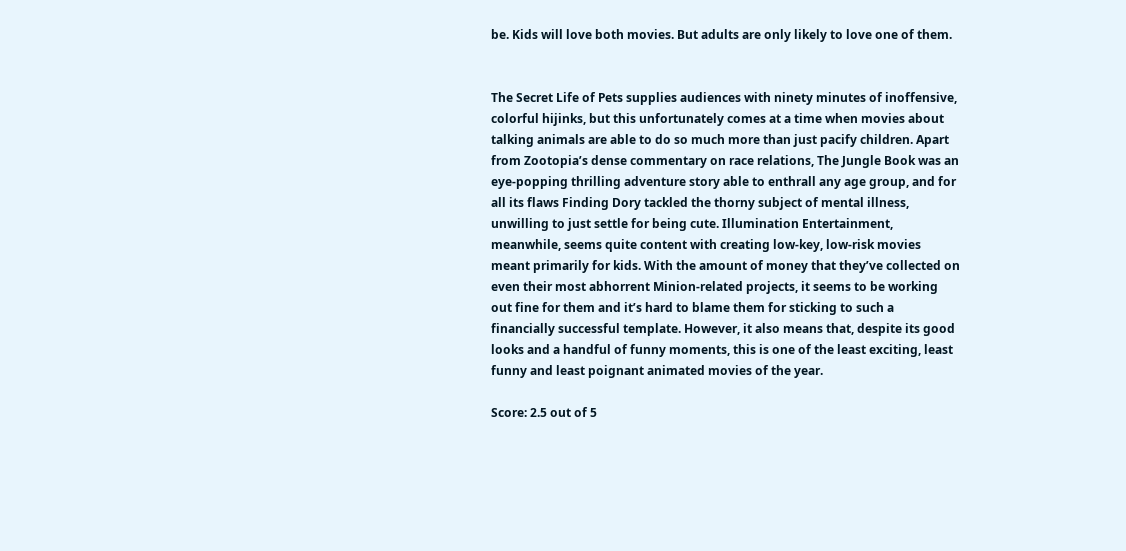be. Kids will love both movies. But adults are only likely to love one of them.


The Secret Life of Pets supplies audiences with ninety minutes of inoffensive, colorful hijinks, but this unfortunately comes at a time when movies about talking animals are able to do so much more than just pacify children. Apart from Zootopia’s dense commentary on race relations, The Jungle Book was an eye-popping thrilling adventure story able to enthrall any age group, and for all its flaws Finding Dory tackled the thorny subject of mental illness, unwilling to just settle for being cute. Illumination Entertainment, meanwhile, seems quite content with creating low-key, low-risk movies meant primarily for kids. With the amount of money that they’ve collected on even their most abhorrent Minion-related projects, it seems to be working out fine for them and it’s hard to blame them for sticking to such a financially successful template. However, it also means that, despite its good looks and a handful of funny moments, this is one of the least exciting, least funny and least poignant animated movies of the year.

Score: 2.5 out of 5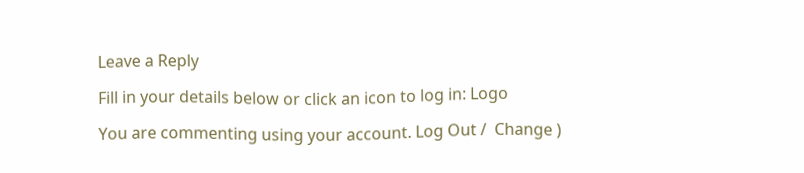Leave a Reply

Fill in your details below or click an icon to log in: Logo

You are commenting using your account. Log Out /  Change )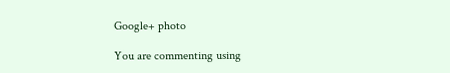Google+ photo

You are commenting using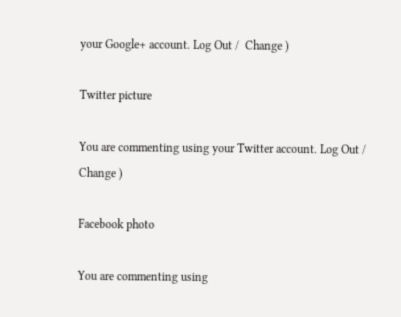your Google+ account. Log Out /  Change )

Twitter picture

You are commenting using your Twitter account. Log Out /  Change )

Facebook photo

You are commenting using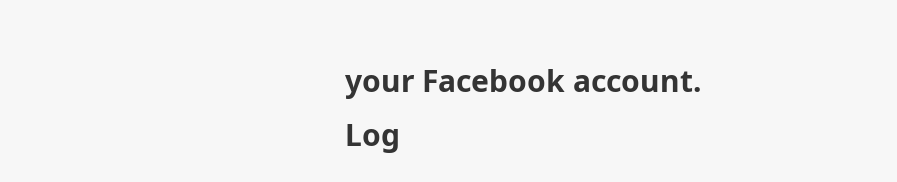your Facebook account. Log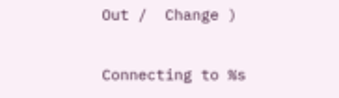Out /  Change )

Connecting to %s